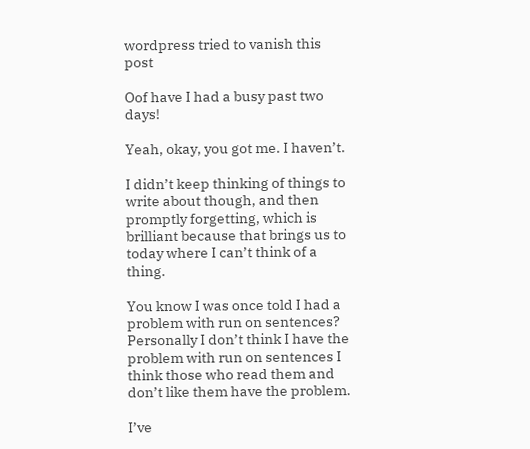wordpress tried to vanish this post

Oof have I had a busy past two days!

Yeah, okay, you got me. I haven’t.

I didn’t keep thinking of things to write about though, and then promptly forgetting, which is brilliant because that brings us to today where I can’t think of a thing.

You know I was once told I had a problem with run on sentences? Personally I don’t think I have the problem with run on sentences I think those who read them and don’t like them have the problem.

I’ve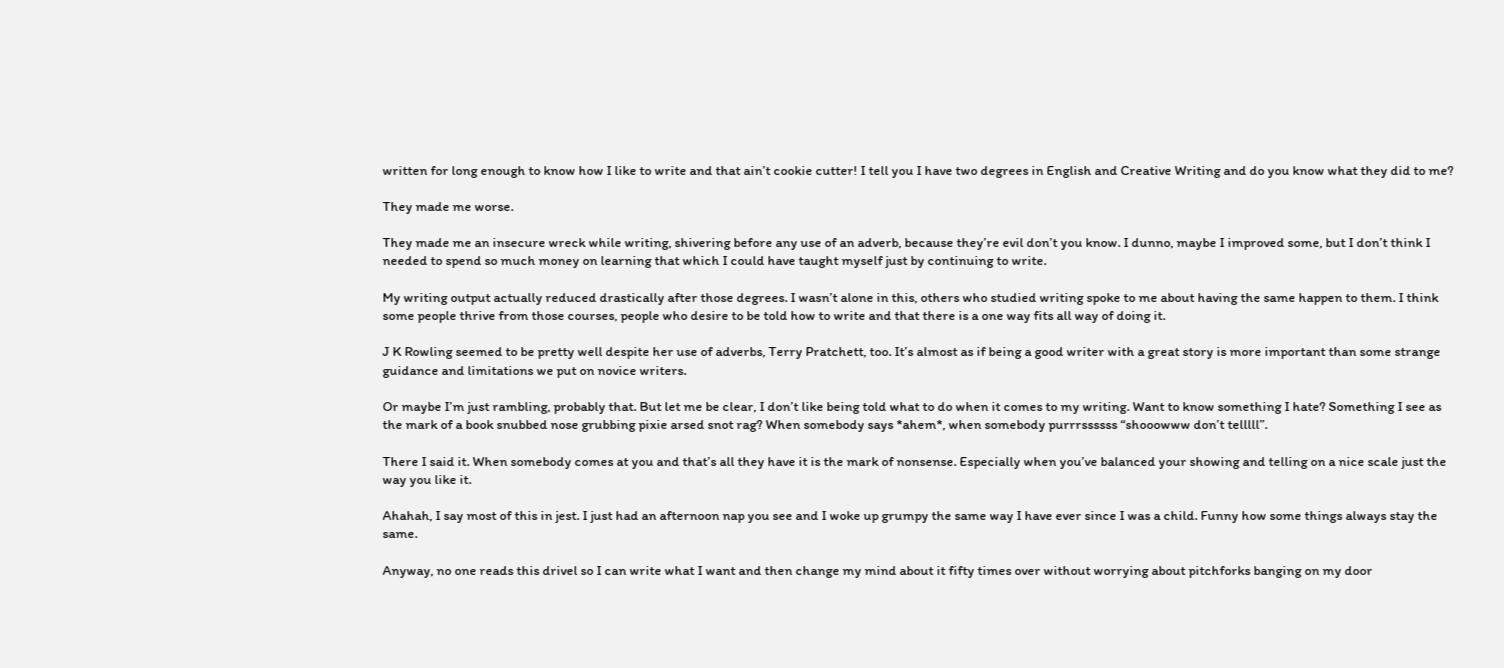written for long enough to know how I like to write and that ain’t cookie cutter! I tell you I have two degrees in English and Creative Writing and do you know what they did to me?

They made me worse.

They made me an insecure wreck while writing, shivering before any use of an adverb, because they’re evil don’t you know. I dunno, maybe I improved some, but I don’t think I needed to spend so much money on learning that which I could have taught myself just by continuing to write.

My writing output actually reduced drastically after those degrees. I wasn’t alone in this, others who studied writing spoke to me about having the same happen to them. I think some people thrive from those courses, people who desire to be told how to write and that there is a one way fits all way of doing it.

J K Rowling seemed to be pretty well despite her use of adverbs, Terry Pratchett, too. It’s almost as if being a good writer with a great story is more important than some strange guidance and limitations we put on novice writers.

Or maybe I’m just rambling, probably that. But let me be clear, I don’t like being told what to do when it comes to my writing. Want to know something I hate? Something I see as the mark of a book snubbed nose grubbing pixie arsed snot rag? When somebody says *ahem*, when somebody purrrssssss “shooowww don’t telllll”.

There I said it. When somebody comes at you and that’s all they have it is the mark of nonsense. Especially when you’ve balanced your showing and telling on a nice scale just the way you like it.

Ahahah, I say most of this in jest. I just had an afternoon nap you see and I woke up grumpy the same way I have ever since I was a child. Funny how some things always stay the same.

Anyway, no one reads this drivel so I can write what I want and then change my mind about it fifty times over without worrying about pitchforks banging on my door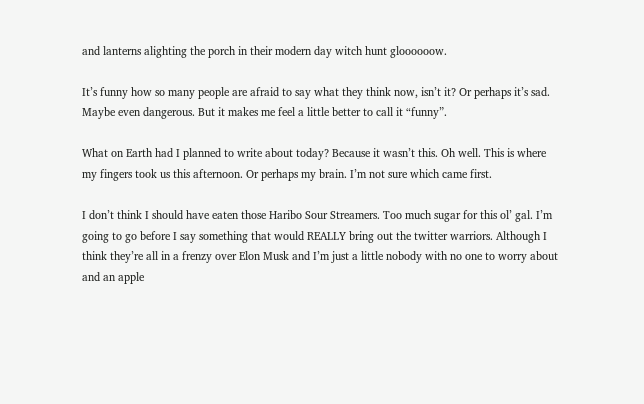and lanterns alighting the porch in their modern day witch hunt gloooooow.

It’s funny how so many people are afraid to say what they think now, isn’t it? Or perhaps it’s sad. Maybe even dangerous. But it makes me feel a little better to call it “funny”.

What on Earth had I planned to write about today? Because it wasn’t this. Oh well. This is where my fingers took us this afternoon. Or perhaps my brain. I’m not sure which came first.

I don’t think I should have eaten those Haribo Sour Streamers. Too much sugar for this ol’ gal. I’m going to go before I say something that would REALLY bring out the twitter warriors. Although I think they’re all in a frenzy over Elon Musk and I’m just a little nobody with no one to worry about and an apple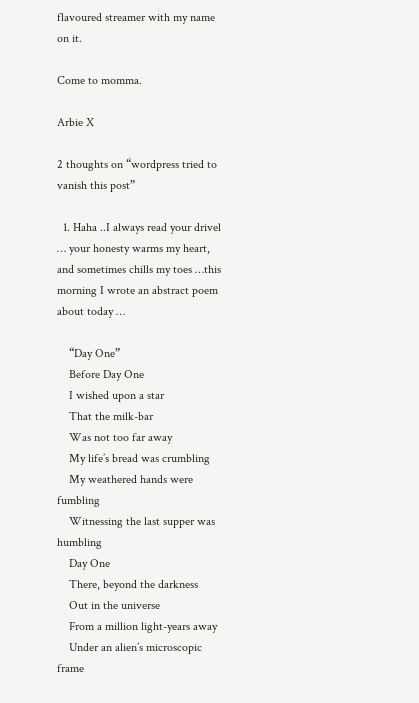flavoured streamer with my name on it.

Come to momma.

Arbie X

2 thoughts on “wordpress tried to vanish this post”

  1. Haha ..I always read your drivel … your honesty warms my heart, and sometimes chills my toes …this morning I wrote an abstract poem about today …

    “Day One”
    Before Day One
    I wished upon a star
    That the milk-bar
    Was not too far away
    My life’s bread was crumbling
    My weathered hands were fumbling
    Witnessing the last supper was humbling
    Day One
    There, beyond the darkness
    Out in the universe
    From a million light-years away
    Under an alien’s microscopic frame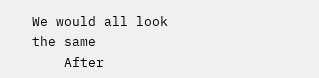We would all look the same
    After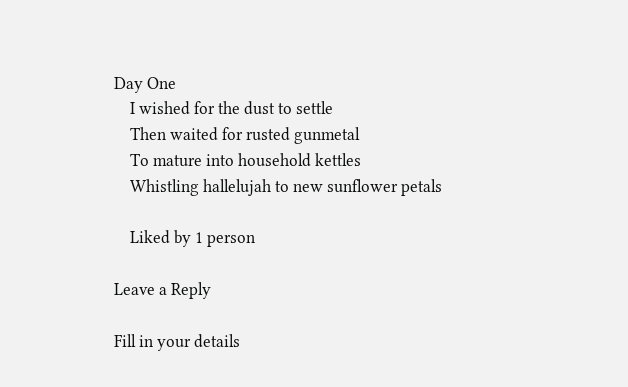Day One
    I wished for the dust to settle
    Then waited for rusted gunmetal
    To mature into household kettles
    Whistling hallelujah to new sunflower petals

    Liked by 1 person

Leave a Reply

Fill in your details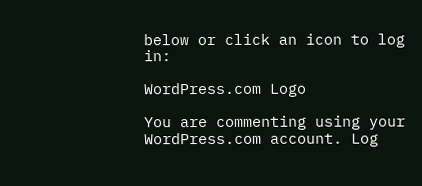below or click an icon to log in:

WordPress.com Logo

You are commenting using your WordPress.com account. Log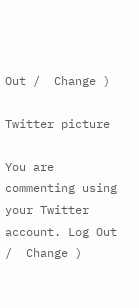Out /  Change )

Twitter picture

You are commenting using your Twitter account. Log Out /  Change )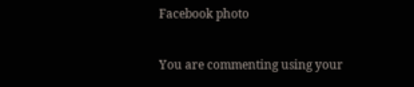Facebook photo

You are commenting using your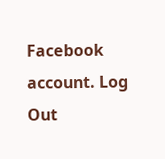Facebook account. Log Out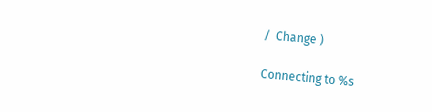/  Change )

Connecting to %s